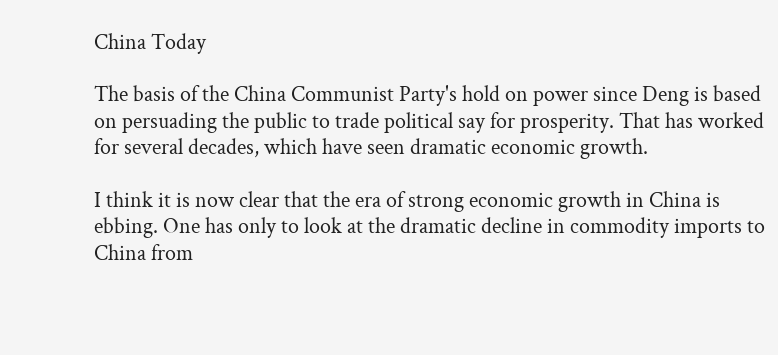China Today

The basis of the China Communist Party's hold on power since Deng is based on persuading the public to trade political say for prosperity. That has worked for several decades, which have seen dramatic economic growth.

I think it is now clear that the era of strong economic growth in China is ebbing. One has only to look at the dramatic decline in commodity imports to China from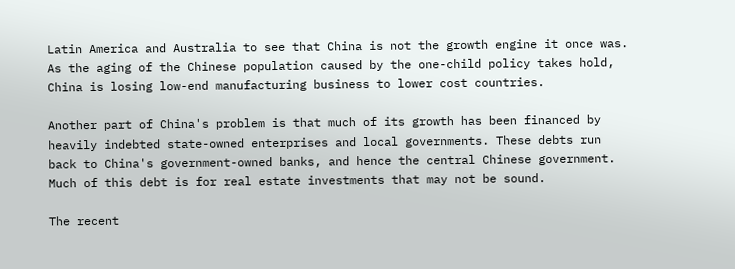Latin America and Australia to see that China is not the growth engine it once was. As the aging of the Chinese population caused by the one-child policy takes hold, China is losing low-end manufacturing business to lower cost countries.

Another part of China's problem is that much of its growth has been financed by heavily indebted state-owned enterprises and local governments. These debts run back to China's government-owned banks, and hence the central Chinese government. Much of this debt is for real estate investments that may not be sound.

The recent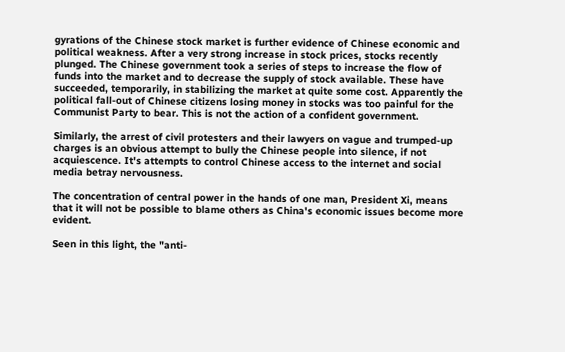gyrations of the Chinese stock market is further evidence of Chinese economic and political weakness. After a very strong increase in stock prices, stocks recently plunged. The Chinese government took a series of steps to increase the flow of funds into the market and to decrease the supply of stock available. These have succeeded, temporarily, in stabilizing the market at quite some cost. Apparently the political fall-out of Chinese citizens losing money in stocks was too painful for the Communist Party to bear. This is not the action of a confident government.

Similarly, the arrest of civil protesters and their lawyers on vague and trumped-up charges is an obvious attempt to bully the Chinese people into silence, if not acquiescence. It's attempts to control Chinese access to the internet and social media betray nervousness.

The concentration of central power in the hands of one man, President Xi, means that it will not be possible to blame others as China's economic issues become more evident.

Seen in this light, the "anti-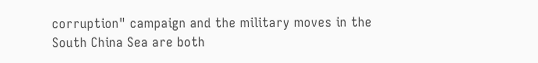corruption" campaign and the military moves in the South China Sea are both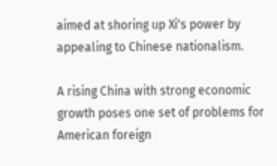aimed at shoring up Xi's power by appealing to Chinese nationalism.

A rising China with strong economic growth poses one set of problems for American foreign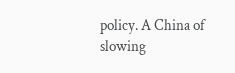policy. A China of slowing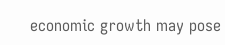economic growth may pose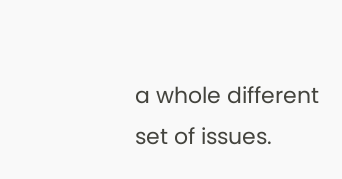a whole different set of issues.